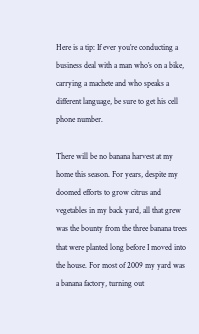Here is a tip: If ever you’re conducting a business deal with a man who’s on a bike, carrying a machete and who speaks a different language, be sure to get his cell phone number.

There will be no banana harvest at my home this season. For years, despite my doomed efforts to grow citrus and vegetables in my back yard, all that grew was the bounty from the three banana trees that were planted long before I moved into the house. For most of 2009 my yard was a banana factory, turning out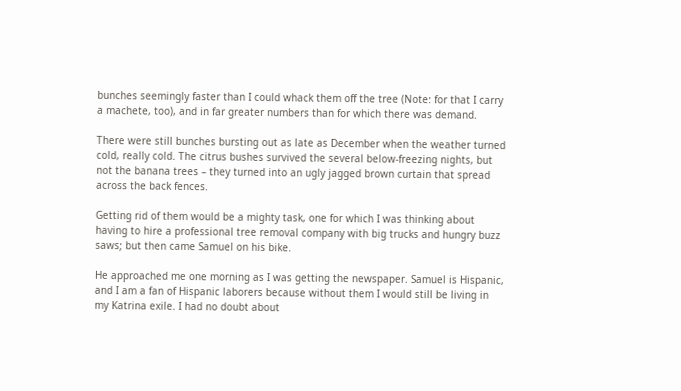bunches seemingly faster than I could whack them off the tree (Note: for that I carry a machete, too), and in far greater numbers than for which there was demand.

There were still bunches bursting out as late as December when the weather turned cold, really cold. The citrus bushes survived the several below-freezing nights, but not the banana trees – they turned into an ugly jagged brown curtain that spread across the back fences.

Getting rid of them would be a mighty task, one for which I was thinking about having to hire a professional tree removal company with big trucks and hungry buzz saws; but then came Samuel on his bike.

He approached me one morning as I was getting the newspaper. Samuel is Hispanic, and I am a fan of Hispanic laborers because without them I would still be living in my Katrina exile. I had no doubt about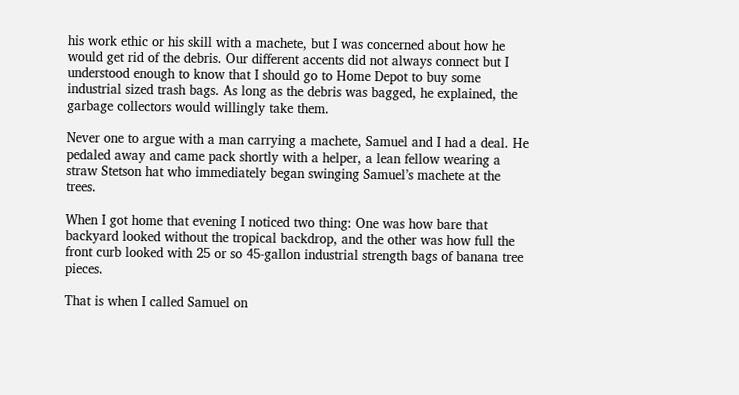his work ethic or his skill with a machete, but I was concerned about how he would get rid of the debris. Our different accents did not always connect but I understood enough to know that I should go to Home Depot to buy some industrial sized trash bags. As long as the debris was bagged, he explained, the garbage collectors would willingly take them.

Never one to argue with a man carrying a machete, Samuel and I had a deal. He pedaled away and came pack shortly with a helper, a lean fellow wearing a straw Stetson hat who immediately began swinging Samuel’s machete at the trees.

When I got home that evening I noticed two thing: One was how bare that backyard looked without the tropical backdrop, and the other was how full the front curb looked with 25 or so 45-gallon industrial strength bags of banana tree pieces.

That is when I called Samuel on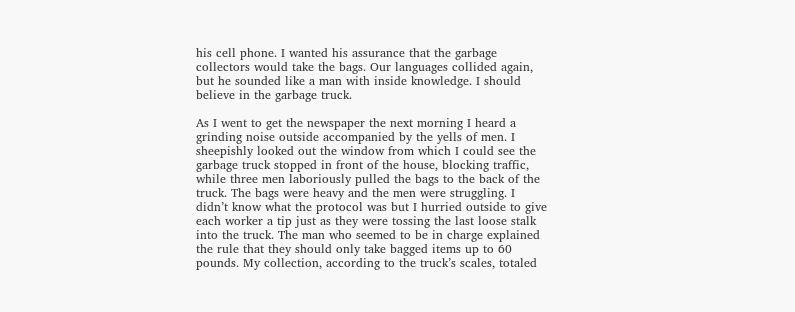his cell phone. I wanted his assurance that the garbage collectors would take the bags. Our languages collided again, but he sounded like a man with inside knowledge. I should believe in the garbage truck.

As I went to get the newspaper the next morning I heard a grinding noise outside accompanied by the yells of men. I sheepishly looked out the window from which I could see the garbage truck stopped in front of the house, blocking traffic, while three men laboriously pulled the bags to the back of the truck. The bags were heavy and the men were struggling. I didn’t know what the protocol was but I hurried outside to give each worker a tip just as they were tossing the last loose stalk into the truck. The man who seemed to be in charge explained the rule that they should only take bagged items up to 60 pounds. My collection, according to the truck’s scales, totaled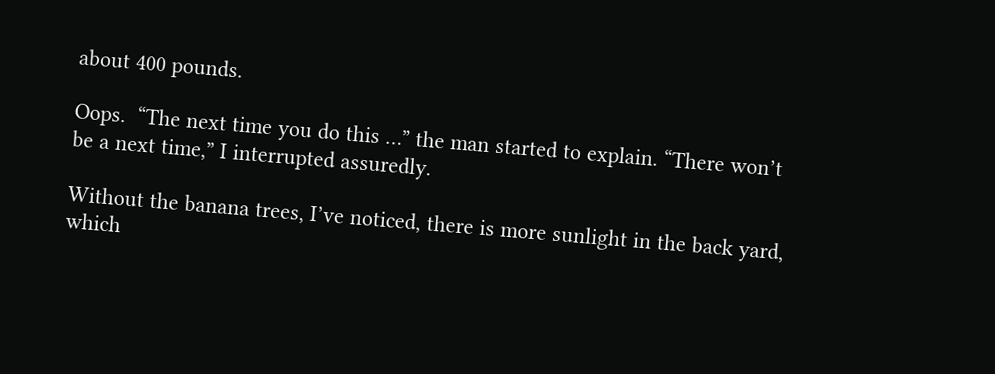about 400 pounds.

Oops.  “The next time you do this …” the man started to explain. “There won’t be a next time,” I interrupted assuredly.

Without the banana trees, I’ve noticed, there is more sunlight in the back yard, which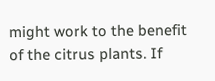might work to the benefit of the citrus plants. If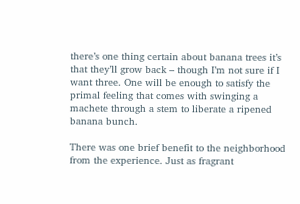there’s one thing certain about banana trees it’s that they’ll grow back – though I’m not sure if I want three. One will be enough to satisfy the primal feeling that comes with swinging a machete through a stem to liberate a ripened banana bunch.

There was one brief benefit to the neighborhood from the experience. Just as fragrant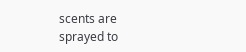scents are sprayed to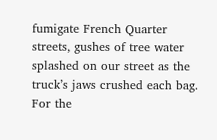fumigate French Quarter streets, gushes of tree water splashed on our street as the truck’s jaws crushed each bag. For the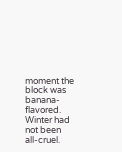moment the block was banana-flavored. Winter had not been all-cruel.